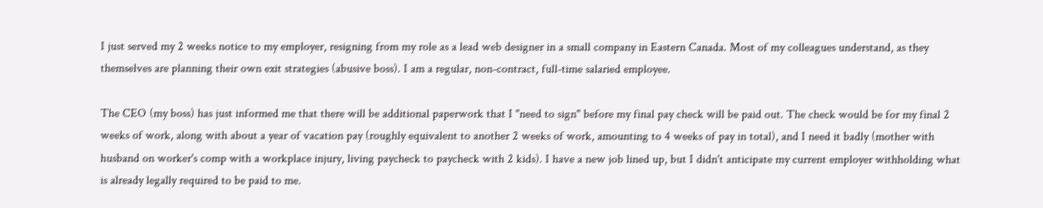I just served my 2 weeks notice to my employer, resigning from my role as a lead web designer in a small company in Eastern Canada. Most of my colleagues understand, as they themselves are planning their own exit strategies (abusive boss). I am a regular, non-contract, full-time salaried employee.

The CEO (my boss) has just informed me that there will be additional paperwork that I "need to sign" before my final pay check will be paid out. The check would be for my final 2 weeks of work, along with about a year of vacation pay (roughly equivalent to another 2 weeks of work, amounting to 4 weeks of pay in total), and I need it badly (mother with husband on worker's comp with a workplace injury, living paycheck to paycheck with 2 kids). I have a new job lined up, but I didn't anticipate my current employer withholding what is already legally required to be paid to me.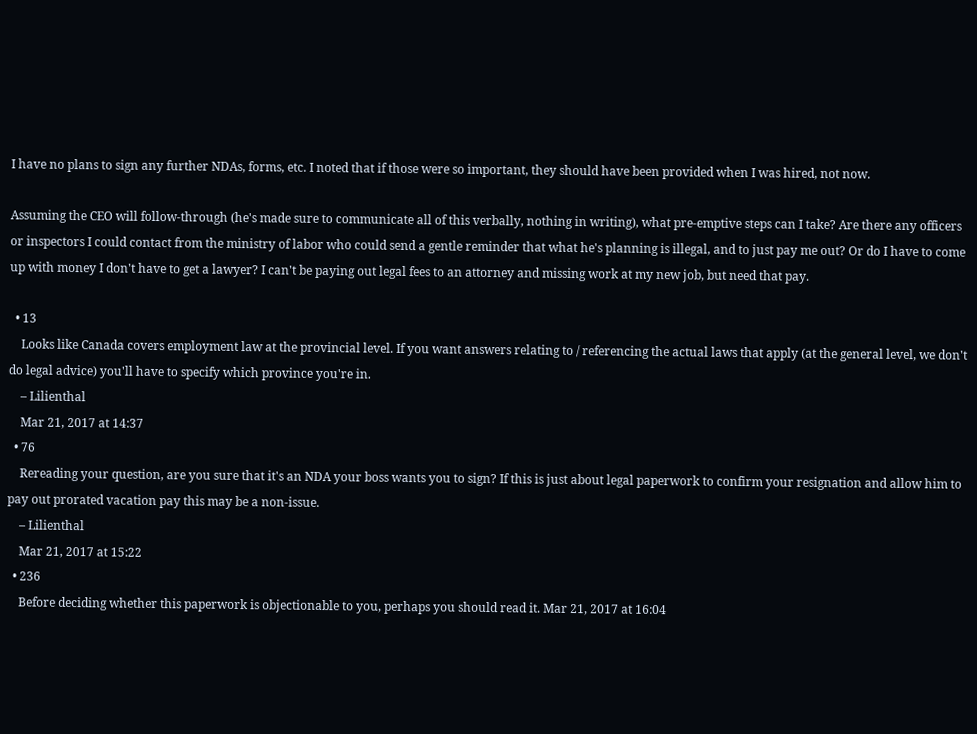I have no plans to sign any further NDAs, forms, etc. I noted that if those were so important, they should have been provided when I was hired, not now.

Assuming the CEO will follow-through (he's made sure to communicate all of this verbally, nothing in writing), what pre-emptive steps can I take? Are there any officers or inspectors I could contact from the ministry of labor who could send a gentle reminder that what he's planning is illegal, and to just pay me out? Or do I have to come up with money I don't have to get a lawyer? I can't be paying out legal fees to an attorney and missing work at my new job, but need that pay.

  • 13
    Looks like Canada covers employment law at the provincial level. If you want answers relating to / referencing the actual laws that apply (at the general level, we don't do legal advice) you'll have to specify which province you're in.
    – Lilienthal
    Mar 21, 2017 at 14:37
  • 76
    Rereading your question, are you sure that it's an NDA your boss wants you to sign? If this is just about legal paperwork to confirm your resignation and allow him to pay out prorated vacation pay this may be a non-issue.
    – Lilienthal
    Mar 21, 2017 at 15:22
  • 236
    Before deciding whether this paperwork is objectionable to you, perhaps you should read it. Mar 21, 2017 at 16:04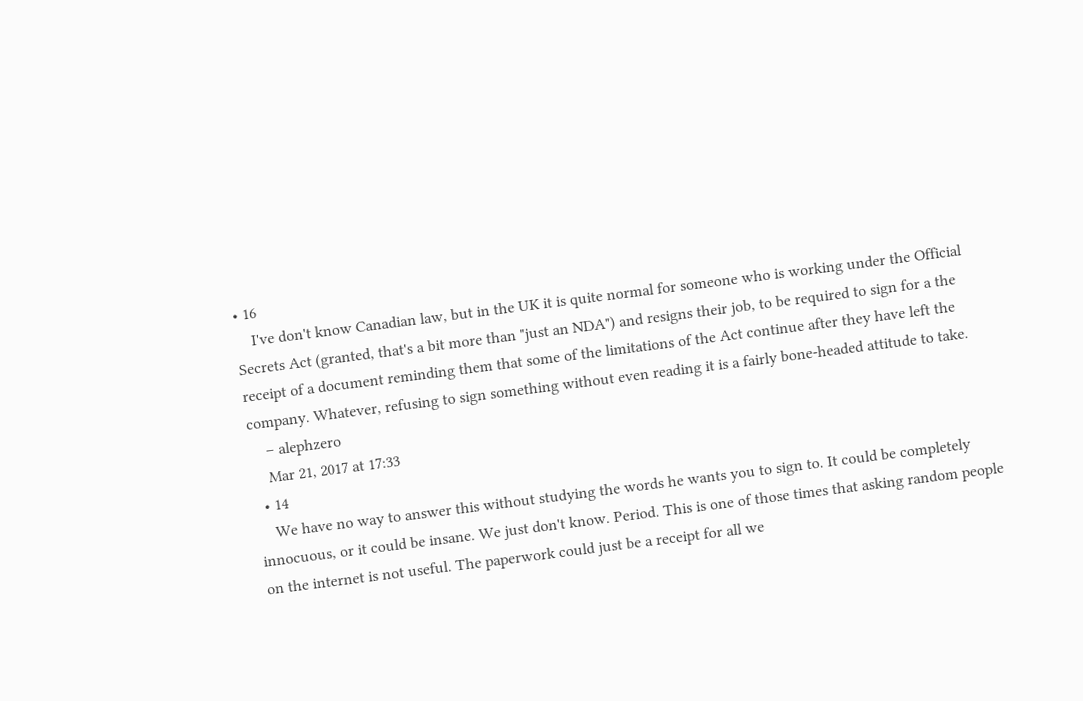• 16
    I've don't know Canadian law, but in the UK it is quite normal for someone who is working under the Official Secrets Act (granted, that's a bit more than "just an NDA") and resigns their job, to be required to sign for a the receipt of a document reminding them that some of the limitations of the Act continue after they have left the company. Whatever, refusing to sign something without even reading it is a fairly bone-headed attitude to take.
    – alephzero
    Mar 21, 2017 at 17:33
  • 14
    We have no way to answer this without studying the words he wants you to sign to. It could be completely innocuous, or it could be insane. We just don't know. Period. This is one of those times that asking random people on the internet is not useful. The paperwork could just be a receipt for all we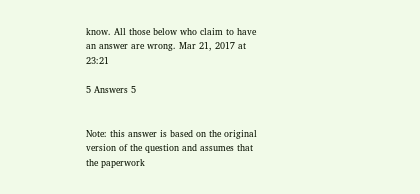know. All those below who claim to have an answer are wrong. Mar 21, 2017 at 23:21

5 Answers 5


Note: this answer is based on the original version of the question and assumes that the paperwork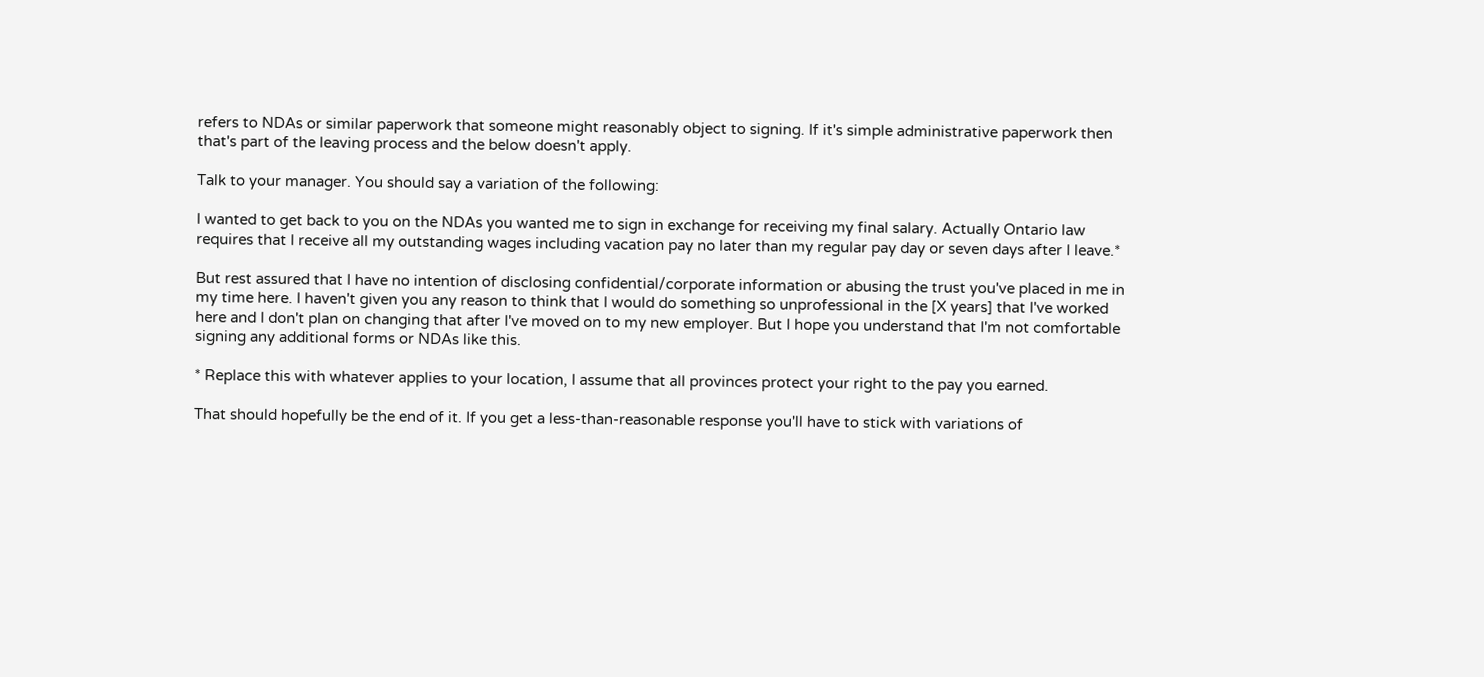refers to NDAs or similar paperwork that someone might reasonably object to signing. If it's simple administrative paperwork then that's part of the leaving process and the below doesn't apply.

Talk to your manager. You should say a variation of the following:

I wanted to get back to you on the NDAs you wanted me to sign in exchange for receiving my final salary. Actually Ontario law requires that I receive all my outstanding wages including vacation pay no later than my regular pay day or seven days after I leave.*

But rest assured that I have no intention of disclosing confidential/corporate information or abusing the trust you've placed in me in my time here. I haven't given you any reason to think that I would do something so unprofessional in the [X years] that I've worked here and I don't plan on changing that after I've moved on to my new employer. But I hope you understand that I'm not comfortable signing any additional forms or NDAs like this.

* Replace this with whatever applies to your location, I assume that all provinces protect your right to the pay you earned.

That should hopefully be the end of it. If you get a less-than-reasonable response you'll have to stick with variations of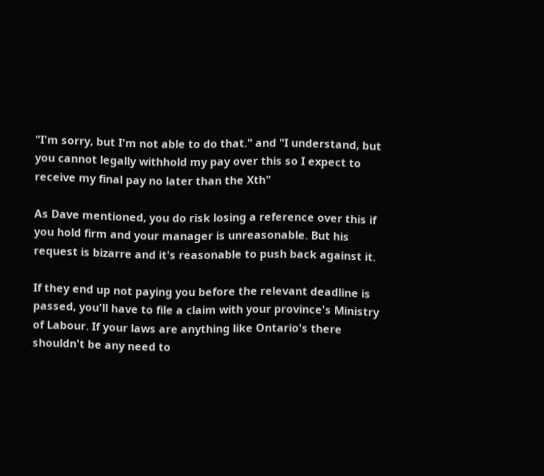"I'm sorry, but I'm not able to do that." and "I understand, but you cannot legally withhold my pay over this so I expect to receive my final pay no later than the Xth"

As Dave mentioned, you do risk losing a reference over this if you hold firm and your manager is unreasonable. But his request is bizarre and it's reasonable to push back against it.

If they end up not paying you before the relevant deadline is passed, you'll have to file a claim with your province's Ministry of Labour. If your laws are anything like Ontario's there shouldn't be any need to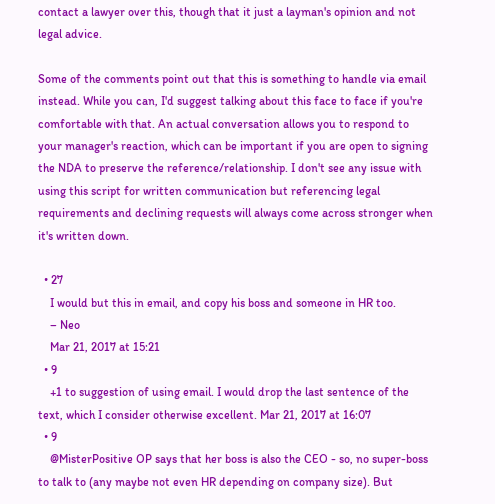contact a lawyer over this, though that it just a layman's opinion and not legal advice.

Some of the comments point out that this is something to handle via email instead. While you can, I'd suggest talking about this face to face if you're comfortable with that. An actual conversation allows you to respond to your manager's reaction, which can be important if you are open to signing the NDA to preserve the reference/relationship. I don't see any issue with using this script for written communication but referencing legal requirements and declining requests will always come across stronger when it's written down.

  • 27
    I would but this in email, and copy his boss and someone in HR too.
    – Neo
    Mar 21, 2017 at 15:21
  • 9
    +1 to suggestion of using email. I would drop the last sentence of the text, which I consider otherwise excellent. Mar 21, 2017 at 16:07
  • 9
    @MisterPositive OP says that her boss is also the CEO - so, no super-boss to talk to (any maybe not even HR depending on company size). But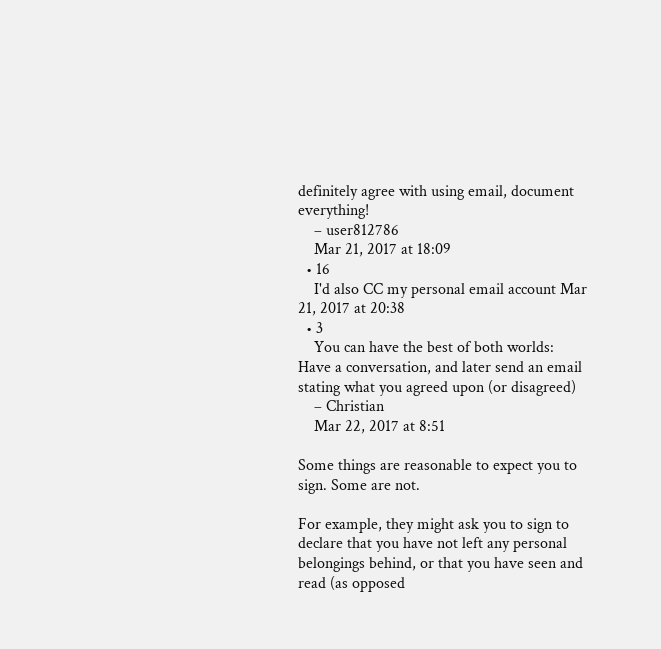definitely agree with using email, document everything!
    – user812786
    Mar 21, 2017 at 18:09
  • 16
    I'd also CC my personal email account Mar 21, 2017 at 20:38
  • 3
    You can have the best of both worlds: Have a conversation, and later send an email stating what you agreed upon (or disagreed)
    – Christian
    Mar 22, 2017 at 8:51

Some things are reasonable to expect you to sign. Some are not.

For example, they might ask you to sign to declare that you have not left any personal belongings behind, or that you have seen and read (as opposed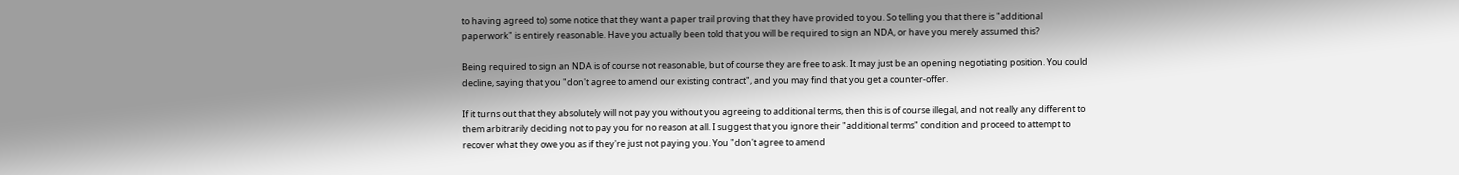to having agreed to) some notice that they want a paper trail proving that they have provided to you. So telling you that there is "additional paperwork" is entirely reasonable. Have you actually been told that you will be required to sign an NDA, or have you merely assumed this?

Being required to sign an NDA is of course not reasonable, but of course they are free to ask. It may just be an opening negotiating position. You could decline, saying that you "don't agree to amend our existing contract", and you may find that you get a counter-offer.

If it turns out that they absolutely will not pay you without you agreeing to additional terms, then this is of course illegal, and not really any different to them arbitrarily deciding not to pay you for no reason at all. I suggest that you ignore their "additional terms" condition and proceed to attempt to recover what they owe you as if they're just not paying you. You "don't agree to amend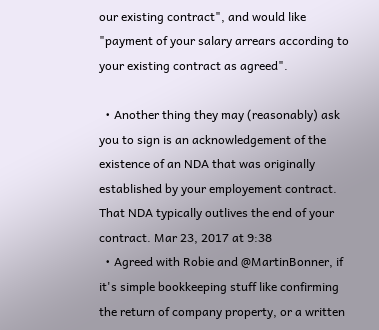our existing contract", and would like "payment of your salary arrears according to your existing contract as agreed".

  • Another thing they may (reasonably) ask you to sign is an acknowledgement of the existence of an NDA that was originally established by your employement contract. That NDA typically outlives the end of your contract. Mar 23, 2017 at 9:38
  • Agreed with Robie and @MartinBonner, if it's simple bookkeeping stuff like confirming the return of company property, or a written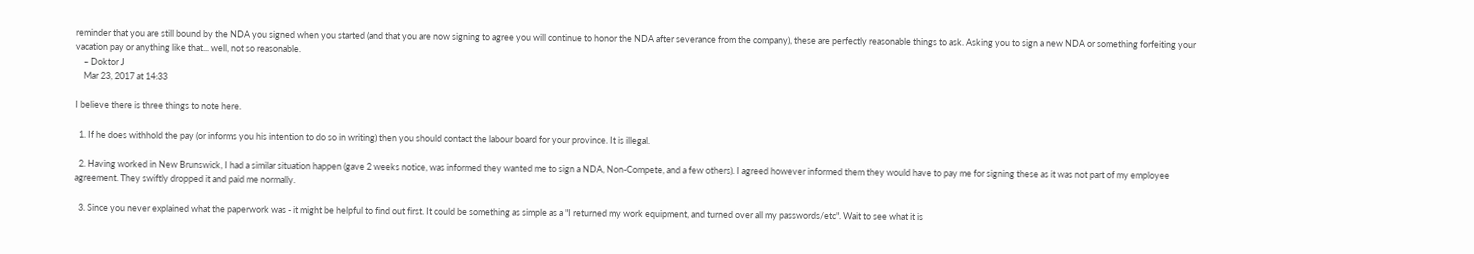reminder that you are still bound by the NDA you signed when you started (and that you are now signing to agree you will continue to honor the NDA after severance from the company), these are perfectly reasonable things to ask. Asking you to sign a new NDA or something forfeiting your vacation pay or anything like that... well, not so reasonable.
    – Doktor J
    Mar 23, 2017 at 14:33

I believe there is three things to note here.

  1. If he does withhold the pay (or informs you his intention to do so in writing) then you should contact the labour board for your province. It is illegal.

  2. Having worked in New Brunswick, I had a similar situation happen (gave 2 weeks notice, was informed they wanted me to sign a NDA, Non-Compete, and a few others). I agreed however informed them they would have to pay me for signing these as it was not part of my employee agreement. They swiftly dropped it and paid me normally.

  3. Since you never explained what the paperwork was - it might be helpful to find out first. It could be something as simple as a "I returned my work equipment, and turned over all my passwords/etc". Wait to see what it is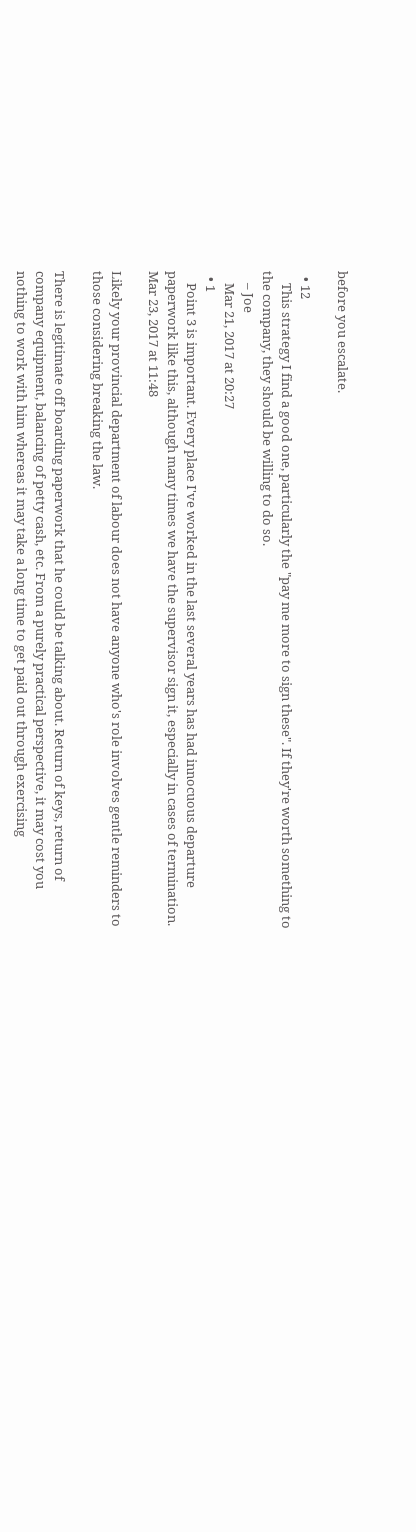before you escalate.

  • 12
    This strategy I find a good one, particularly the "pay me more to sign these". If they're worth something to the company, they should be willing to do so.
    – Joe
    Mar 21, 2017 at 20:27
  • 1
    Point 3 is important. Every place I've worked in the last several years has had innocuous departure paperwork like this, although many times we have the supervisor sign it, especially in cases of termination. Mar 23, 2017 at 11:48

Likely your provincial department of labour does not have anyone who's role involves gentle reminders to those considering breaking the law.

There is legitimate off boarding paperwork that he could be talking about. Return of keys, return of company equipment, balancing of petty cash, etc. From a purely practical perspective, it may cost you nothing to work with him whereas it may take a long time to get paid out through exercising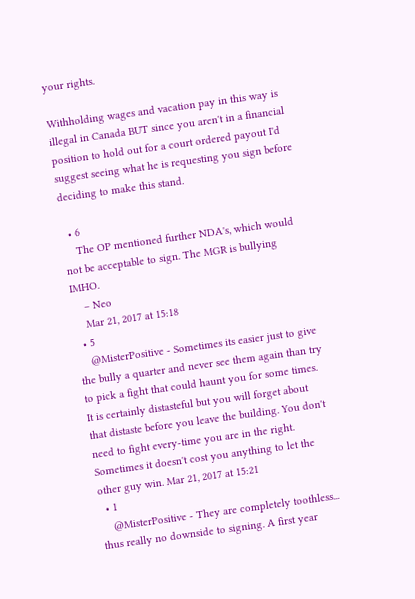your rights.

Withholding wages and vacation pay in this way is illegal in Canada BUT since you aren't in a financial position to hold out for a court ordered payout I'd suggest seeing what he is requesting you sign before deciding to make this stand.

  • 6
    The OP mentioned further NDA's, which would not be acceptable to sign. The MGR is bullying IMHO.
    – Neo
    Mar 21, 2017 at 15:18
  • 5
    @MisterPositive - Sometimes its easier just to give the bully a quarter and never see them again than try to pick a fight that could haunt you for some times. It is certainly distasteful but you will forget about that distaste before you leave the building. You don't need to fight every-time you are in the right. Sometimes it doesn't cost you anything to let the other guy win. Mar 21, 2017 at 15:21
  • 1
    @MisterPositive - They are completely toothless... thus really no downside to signing. A first year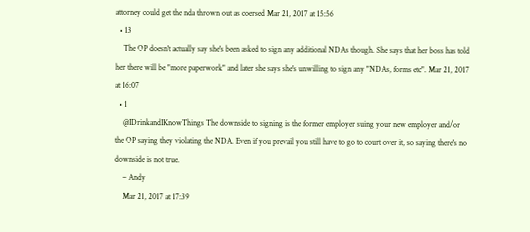attorney could get the nda thrown out as coersed Mar 21, 2017 at 15:56
  • 13
    The OP doesn't actually say she's been asked to sign any additional NDAs though. She says that her boss has told her there will be "more paperwork" and later she says she's unwilling to sign any "NDAs, forms etc". Mar 21, 2017 at 16:07
  • 1
    @IDrinkandIKnowThings The downside to signing is the former employer suing your new employer and/or the OP saying they violating the NDA. Even if you prevail you still have to go to court over it, so saying there's no downside is not true.
    – Andy
    Mar 21, 2017 at 17:39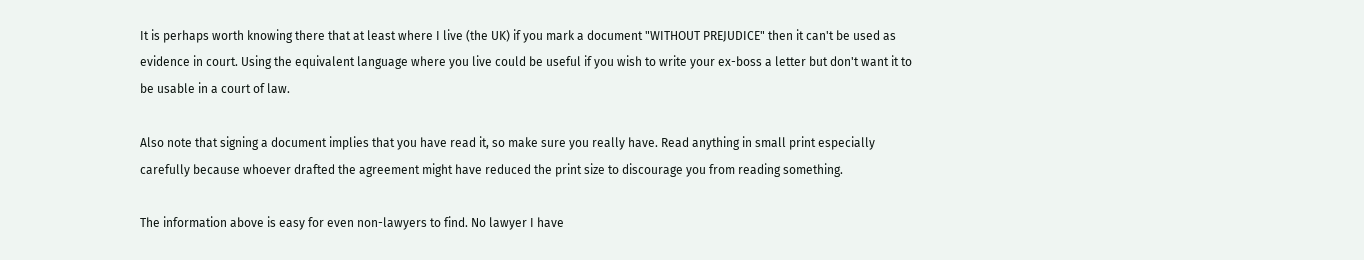It is perhaps worth knowing there that at least where I live (the UK) if you mark a document "WITHOUT PREJUDICE" then it can't be used as evidence in court. Using the equivalent language where you live could be useful if you wish to write your ex-boss a letter but don't want it to be usable in a court of law.

Also note that signing a document implies that you have read it, so make sure you really have. Read anything in small print especially carefully because whoever drafted the agreement might have reduced the print size to discourage you from reading something.

The information above is easy for even non-lawyers to find. No lawyer I have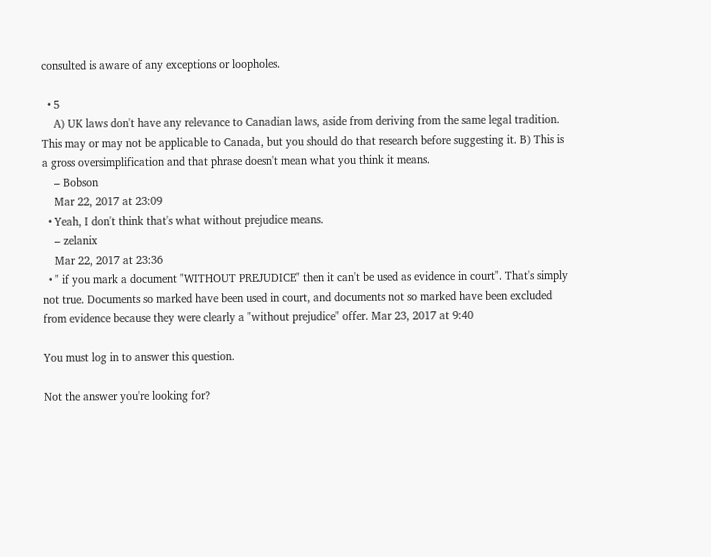consulted is aware of any exceptions or loopholes.

  • 5
    A) UK laws don't have any relevance to Canadian laws, aside from deriving from the same legal tradition. This may or may not be applicable to Canada, but you should do that research before suggesting it. B) This is a gross oversimplification and that phrase doesn't mean what you think it means.
    – Bobson
    Mar 22, 2017 at 23:09
  • Yeah, I don't think that's what without prejudice means.
    – zelanix
    Mar 22, 2017 at 23:36
  • " if you mark a document "WITHOUT PREJUDICE" then it can't be used as evidence in court". That's simply not true. Documents so marked have been used in court, and documents not so marked have been excluded from evidence because they were clearly a "without prejudice" offer. Mar 23, 2017 at 9:40

You must log in to answer this question.

Not the answer you're looking for?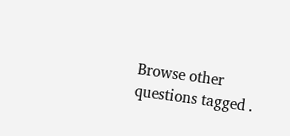Browse other questions tagged .